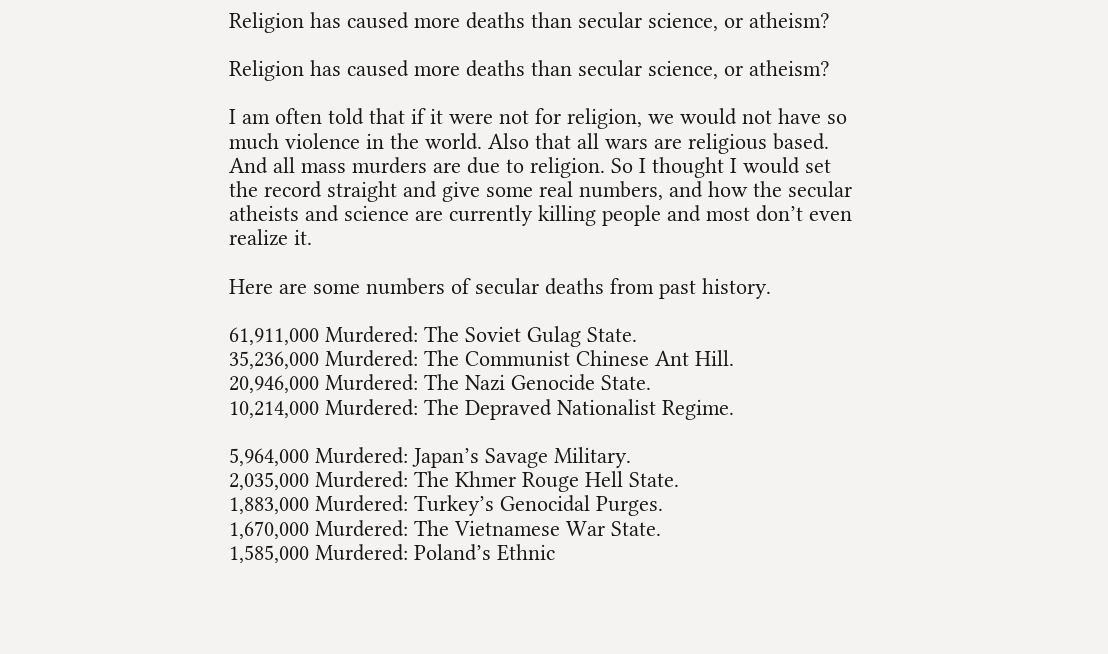Religion has caused more deaths than secular science, or atheism?

Religion has caused more deaths than secular science, or atheism?

I am often told that if it were not for religion, we would not have so much violence in the world. Also that all wars are religious based. And all mass murders are due to religion. So I thought I would set the record straight and give some real numbers, and how the secular atheists and science are currently killing people and most don’t even realize it.

Here are some numbers of secular deaths from past history.

61,911,000 Murdered: The Soviet Gulag State.
35,236,000 Murdered: The Communist Chinese Ant Hill.
20,946,000 Murdered: The Nazi Genocide State.
10,214,000 Murdered: The Depraved Nationalist Regime.

5,964,000 Murdered: Japan’s Savage Military.
2,035,000 Murdered: The Khmer Rouge Hell State.
1,883,000 Murdered: Turkey’s Genocidal Purges.
1,670,000 Murdered: The Vietnamese War State.
1,585,000 Murdered: Poland’s Ethnic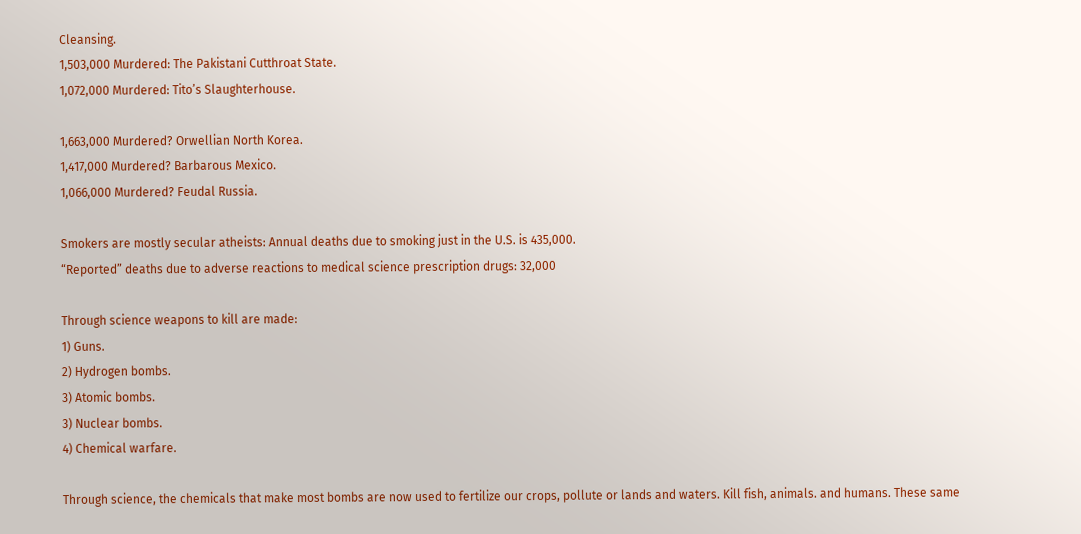Cleansing.
1,503,000 Murdered: The Pakistani Cutthroat State.
1,072,000 Murdered: Tito’s Slaughterhouse.

1,663,000 Murdered? Orwellian North Korea.
1,417,000 Murdered? Barbarous Mexico.
1,066,000 Murdered? Feudal Russia.

Smokers are mostly secular atheists: Annual deaths due to smoking just in the U.S. is 435,000.
“Reported” deaths due to adverse reactions to medical science prescription drugs: 32,000

Through science weapons to kill are made:
1) Guns.
2) Hydrogen bombs.
3) Atomic bombs.
3) Nuclear bombs.
4) Chemical warfare.

Through science, the chemicals that make most bombs are now used to fertilize our crops, pollute or lands and waters. Kill fish, animals. and humans. These same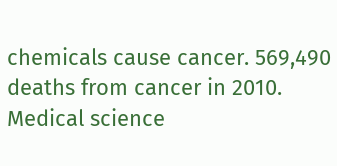chemicals cause cancer. 569,490 deaths from cancer in 2010. Medical science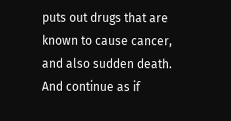puts out drugs that are known to cause cancer, and also sudden death. And continue as if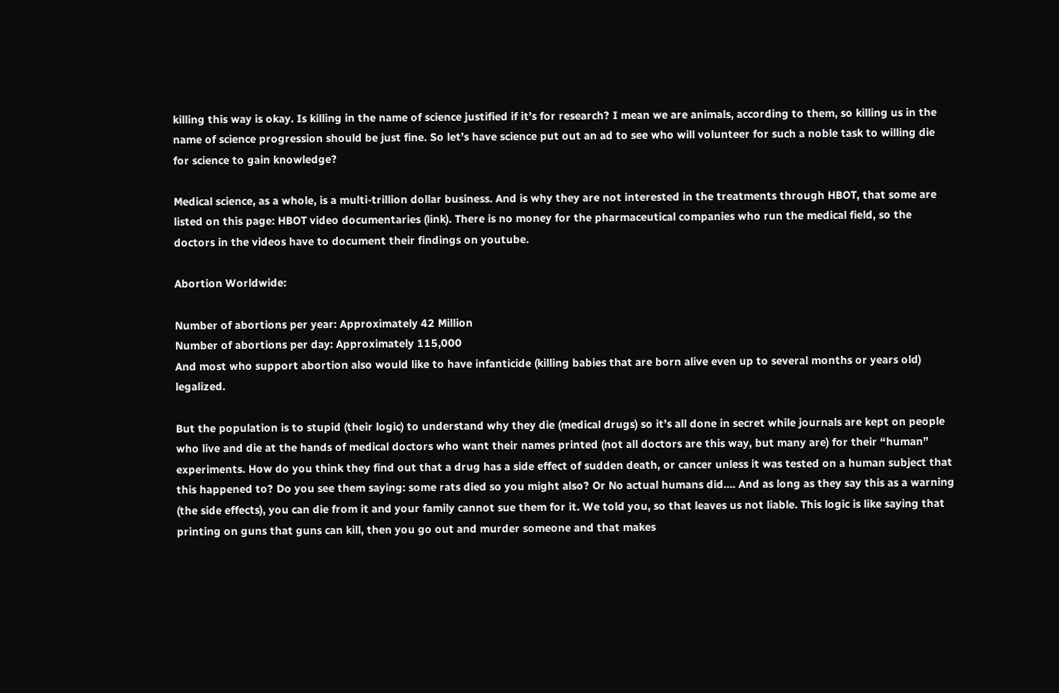killing this way is okay. Is killing in the name of science justified if it’s for research? I mean we are animals, according to them, so killing us in the name of science progression should be just fine. So let’s have science put out an ad to see who will volunteer for such a noble task to willing die for science to gain knowledge?

Medical science, as a whole, is a multi-trillion dollar business. And is why they are not interested in the treatments through HBOT, that some are listed on this page: HBOT video documentaries (link). There is no money for the pharmaceutical companies who run the medical field, so the doctors in the videos have to document their findings on youtube.

Abortion Worldwide:

Number of abortions per year: Approximately 42 Million
Number of abortions per day: Approximately 115,000
And most who support abortion also would like to have infanticide (killing babies that are born alive even up to several months or years old) legalized.

But the population is to stupid (their logic) to understand why they die (medical drugs) so it’s all done in secret while journals are kept on people who live and die at the hands of medical doctors who want their names printed (not all doctors are this way, but many are) for their “human” experiments. How do you think they find out that a drug has a side effect of sudden death, or cancer unless it was tested on a human subject that this happened to? Do you see them saying: some rats died so you might also? Or No actual humans did…. And as long as they say this as a warning (the side effects), you can die from it and your family cannot sue them for it. We told you, so that leaves us not liable. This logic is like saying that printing on guns that guns can kill, then you go out and murder someone and that makes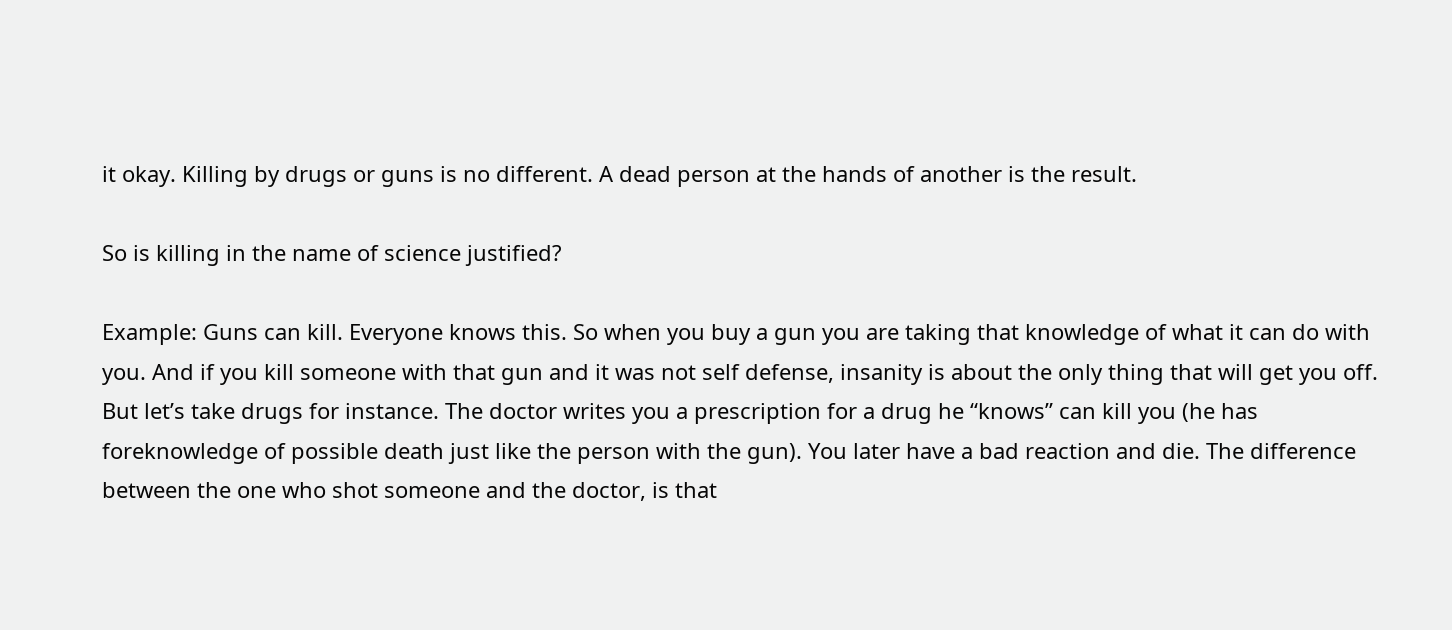it okay. Killing by drugs or guns is no different. A dead person at the hands of another is the result.

So is killing in the name of science justified?

Example: Guns can kill. Everyone knows this. So when you buy a gun you are taking that knowledge of what it can do with you. And if you kill someone with that gun and it was not self defense, insanity is about the only thing that will get you off. But let’s take drugs for instance. The doctor writes you a prescription for a drug he “knows” can kill you (he has foreknowledge of possible death just like the person with the gun). You later have a bad reaction and die. The difference between the one who shot someone and the doctor, is that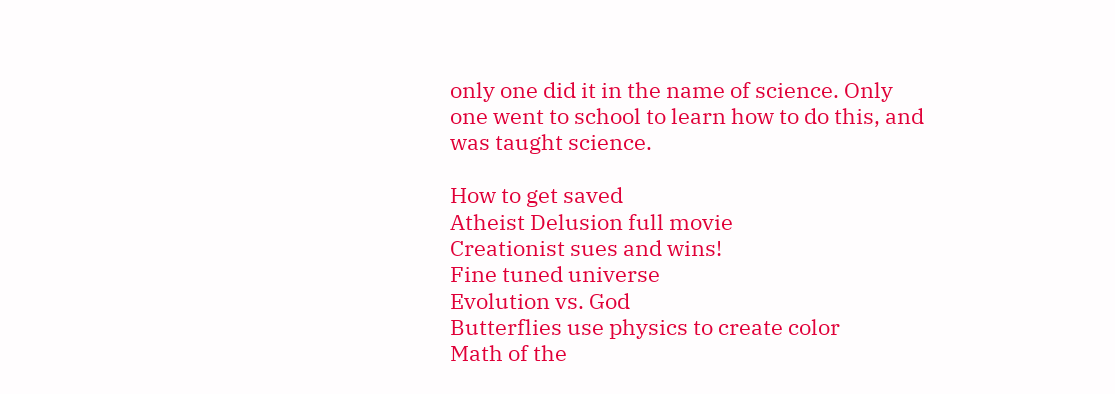only one did it in the name of science. Only one went to school to learn how to do this, and was taught science.

How to get saved
Atheist Delusion full movie
Creationist sues and wins!
Fine tuned universe
Evolution vs. God
Butterflies use physics to create color
Math of the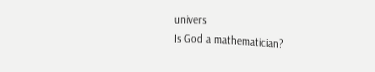univers
Is God a mathematician?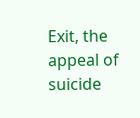Exit, the appeal of suicide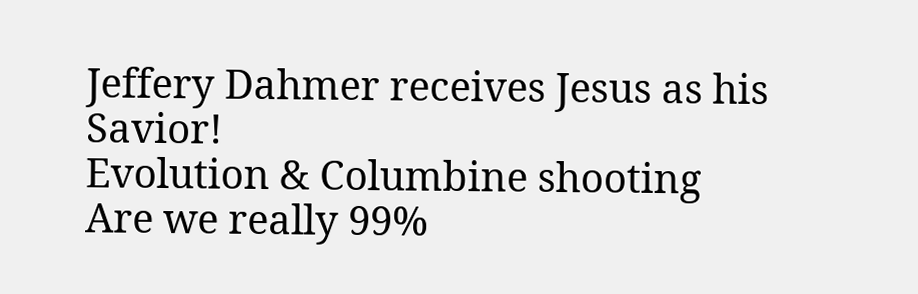Jeffery Dahmer receives Jesus as his Savior!
Evolution & Columbine shooting
Are we really 99%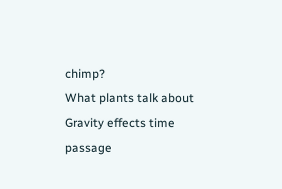chimp?
What plants talk about
Gravity effects time passage